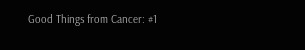Good Things from Cancer: #1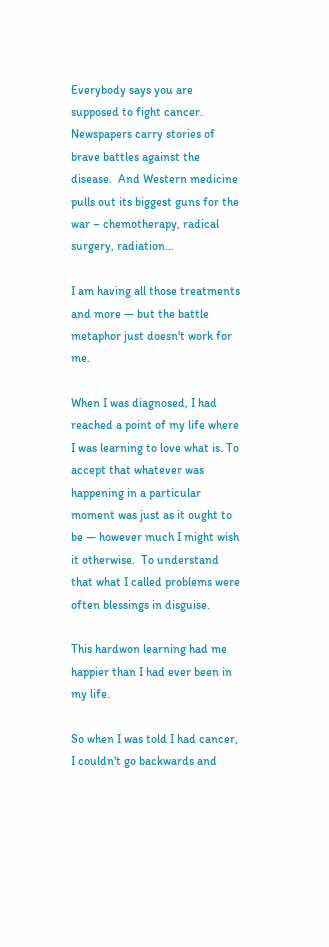Everybody says you are supposed to fight cancer.  Newspapers carry stories of brave battles against the disease.  And Western medicine pulls out its biggest guns for the war – chemotherapy, radical surgery, radiation…

I am having all those treatments and more — but the battle metaphor just doesn't work for me.

When I was diagnosed, I had reached a point of my life where I was learning to love what is. To accept that whatever was happening in a particular moment was just as it ought to be — however much I might wish it otherwise.  To understand that what I called problems were often blessings in disguise.

This hardwon learning had me happier than I had ever been in my life.

So when I was told I had cancer, I couldn't go backwards and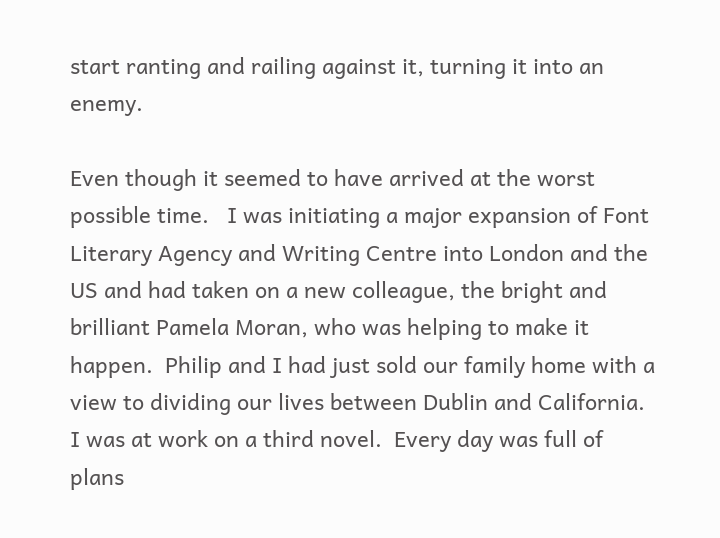start ranting and railing against it, turning it into an enemy.

Even though it seemed to have arrived at the worst possible time.   I was initiating a major expansion of Font Literary Agency and Writing Centre into London and the US and had taken on a new colleague, the bright and brilliant Pamela Moran, who was helping to make it happen.  Philip and I had just sold our family home with a view to dividing our lives between Dublin and California.  I was at work on a third novel.  Every day was full of plans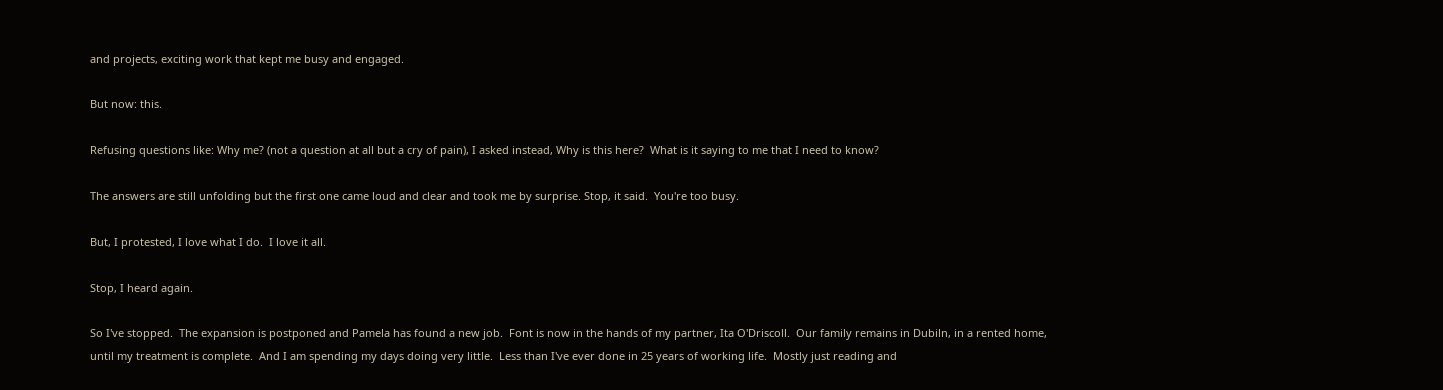and projects, exciting work that kept me busy and engaged.

But now: this.

Refusing questions like: Why me? (not a question at all but a cry of pain), I asked instead, Why is this here?  What is it saying to me that I need to know?

The answers are still unfolding but the first one came loud and clear and took me by surprise. Stop, it said.  You're too busy.

But, I protested, I love what I do.  I love it all.

Stop, I heard again.

So I've stopped.  The expansion is postponed and Pamela has found a new job.  Font is now in the hands of my partner, Ita O'Driscoll.  Our family remains in Dubiln, in a rented home, until my treatment is complete.  And I am spending my days doing very little.  Less than I've ever done in 25 years of working life.  Mostly just reading and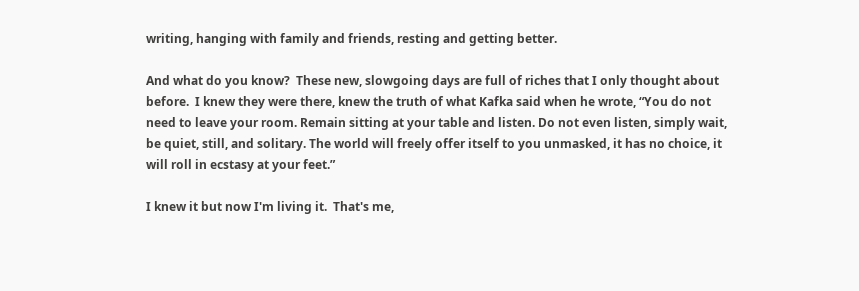writing, hanging with family and friends, resting and getting better.

And what do you know?  These new, slowgoing days are full of riches that I only thought about before.  I knew they were there, knew the truth of what Kafka said when he wrote, “You do not need to leave your room. Remain sitting at your table and listen. Do not even listen, simply wait, be quiet, still, and solitary. The world will freely offer itself to you unmasked, it has no choice, it will roll in ecstasy at your feet.”

I knew it but now I'm living it.  That's me,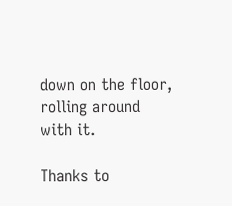down on the floor, rolling around with it.

Thanks to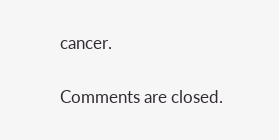cancer.

Comments are closed.